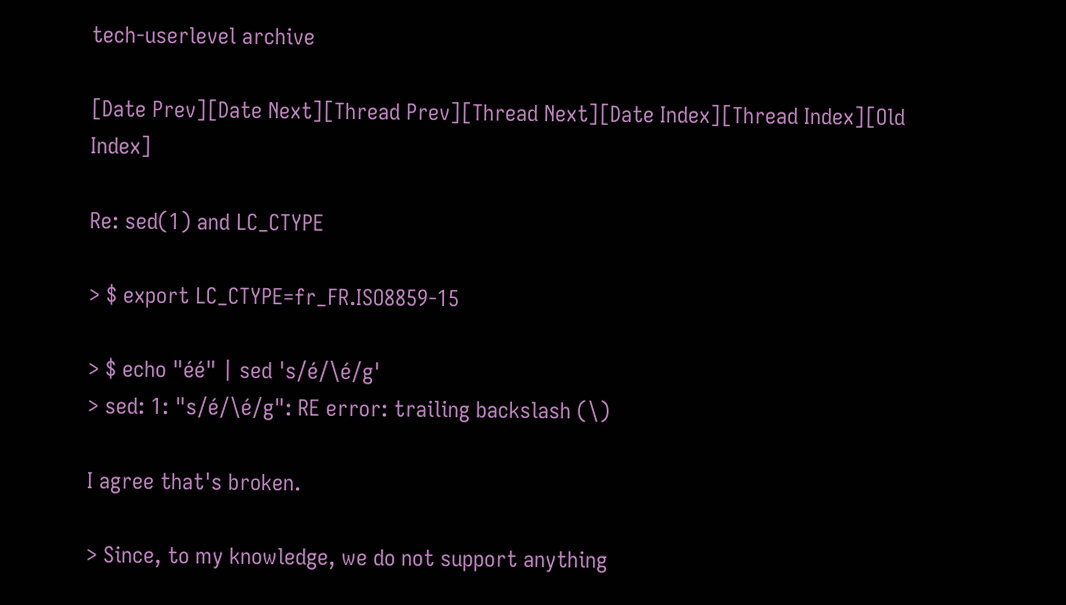tech-userlevel archive

[Date Prev][Date Next][Thread Prev][Thread Next][Date Index][Thread Index][Old Index]

Re: sed(1) and LC_CTYPE

> $ export LC_CTYPE=fr_FR.ISO8859-15

> $ echo "éé" | sed 's/é/\é/g'
> sed: 1: "s/é/\é/g": RE error: trailing backslash (\)

I agree that's broken.

> Since, to my knowledge, we do not support anything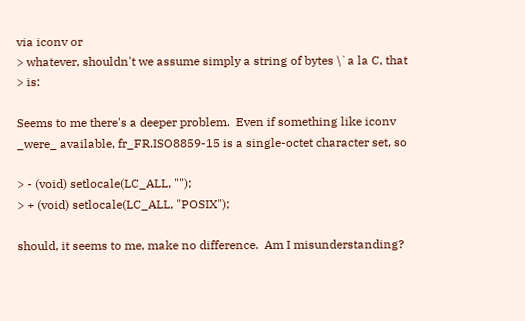via iconv or
> whatever, shouldn't we assume simply a string of bytes \`a la C, that
> is:

Seems to me there's a deeper problem.  Even if something like iconv
_were_ available, fr_FR.ISO8859-15 is a single-octet character set, so

> - (void) setlocale(LC_ALL, "");
> + (void) setlocale(LC_ALL, "POSIX");

should, it seems to me, make no difference.  Am I misunderstanding?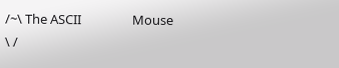/~\ The ASCII                 Mouse
\ /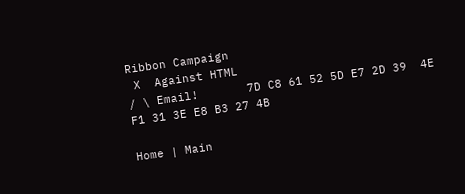Ribbon Campaign
 X  Against HTML
/ \ Email!       7D C8 61 52 5D E7 2D 39  4E F1 31 3E E8 B3 27 4B

Home | Main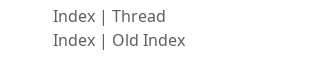Index | Thread Index | Old Index